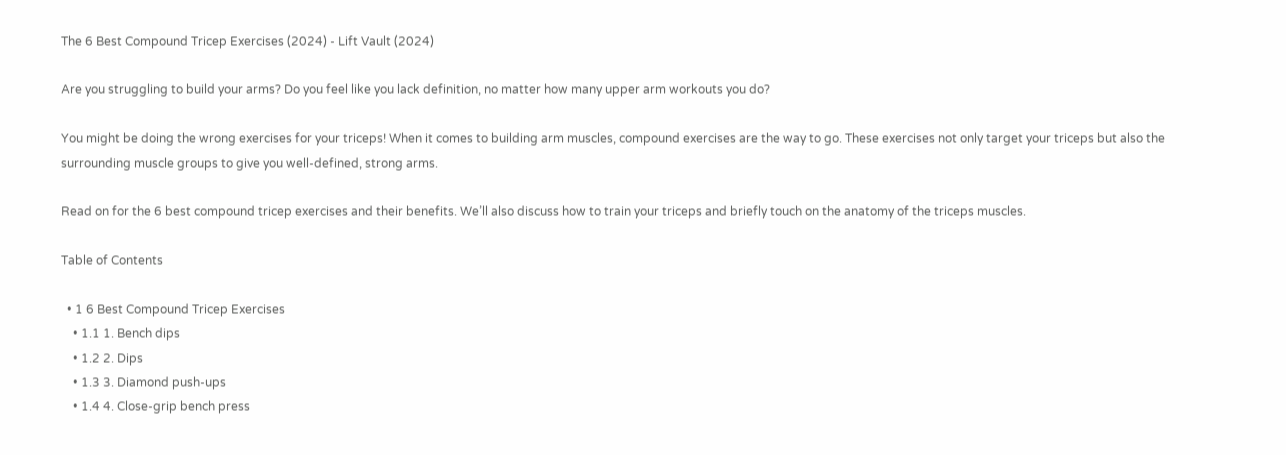The 6 Best Compound Tricep Exercises (2024) - Lift Vault (2024)

Are you struggling to build your arms? Do you feel like you lack definition, no matter how many upper arm workouts you do?

You might be doing the wrong exercises for your triceps! When it comes to building arm muscles, compound exercises are the way to go. These exercises not only target your triceps but also the surrounding muscle groups to give you well-defined, strong arms.

Read on for the 6 best compound tricep exercises and their benefits. We’ll also discuss how to train your triceps and briefly touch on the anatomy of the triceps muscles.

Table of Contents

  • 1 6 Best Compound Tricep Exercises
    • 1.1 1. Bench dips
    • 1.2 2. Dips
    • 1.3 3. Diamond push-ups
    • 1.4 4. Close-grip bench press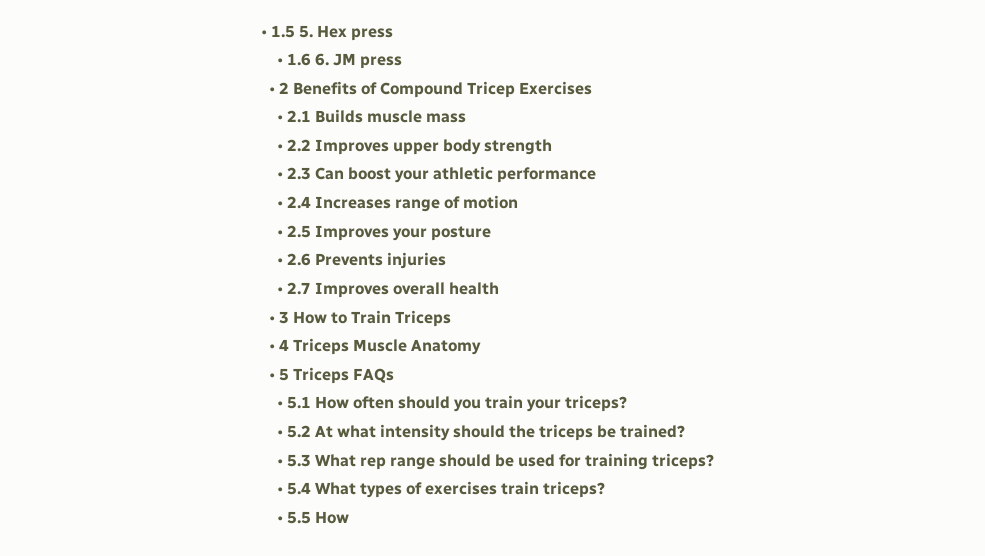• 1.5 5. Hex press
    • 1.6 6. JM press
  • 2 Benefits of Compound Tricep Exercises
    • 2.1 Builds muscle mass
    • 2.2 Improves upper body strength
    • 2.3 Can boost your athletic performance
    • 2.4 Increases range of motion
    • 2.5 Improves your posture
    • 2.6 Prevents injuries
    • 2.7 Improves overall health
  • 3 How to Train Triceps
  • 4 Triceps Muscle Anatomy
  • 5 Triceps FAQs
    • 5.1 How often should you train your triceps?
    • 5.2 At what intensity should the triceps be trained?
    • 5.3 What rep range should be used for training triceps?
    • 5.4 What types of exercises train triceps?
    • 5.5 How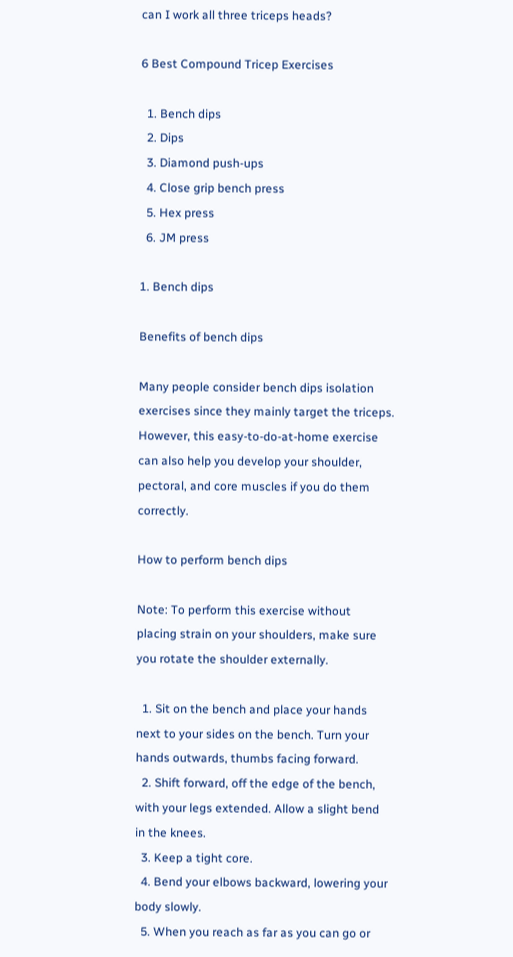can I work all three triceps heads?

6 Best Compound Tricep Exercises

  1. Bench dips
  2. Dips
  3. Diamond push-ups
  4. Close grip bench press
  5. Hex press
  6. JM press

1. Bench dips

Benefits of bench dips

Many people consider bench dips isolation exercises since they mainly target the triceps. However, this easy-to-do-at-home exercise can also help you develop your shoulder, pectoral, and core muscles if you do them correctly.

How to perform bench dips

Note: To perform this exercise without placing strain on your shoulders, make sure you rotate the shoulder externally.

  1. Sit on the bench and place your hands next to your sides on the bench. Turn your hands outwards, thumbs facing forward.
  2. Shift forward, off the edge of the bench, with your legs extended. Allow a slight bend in the knees.
  3. Keep a tight core.
  4. Bend your elbows backward, lowering your body slowly.
  5. When you reach as far as you can go or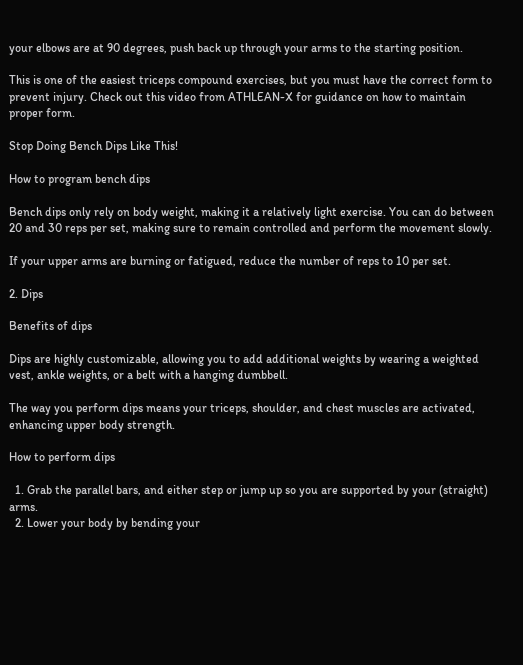your elbows are at 90 degrees, push back up through your arms to the starting position.

This is one of the easiest triceps compound exercises, but you must have the correct form to prevent injury. Check out this video from ATHLEAN-X for guidance on how to maintain proper form.

Stop Doing Bench Dips Like This!

How to program bench dips

Bench dips only rely on body weight, making it a relatively light exercise. You can do between 20 and 30 reps per set, making sure to remain controlled and perform the movement slowly.

If your upper arms are burning or fatigued, reduce the number of reps to 10 per set.

2. Dips

Benefits of dips

Dips are highly customizable, allowing you to add additional weights by wearing a weighted vest, ankle weights, or a belt with a hanging dumbbell.

The way you perform dips means your triceps, shoulder, and chest muscles are activated, enhancing upper body strength.

How to perform dips

  1. Grab the parallel bars, and either step or jump up so you are supported by your (straight) arms.
  2. Lower your body by bending your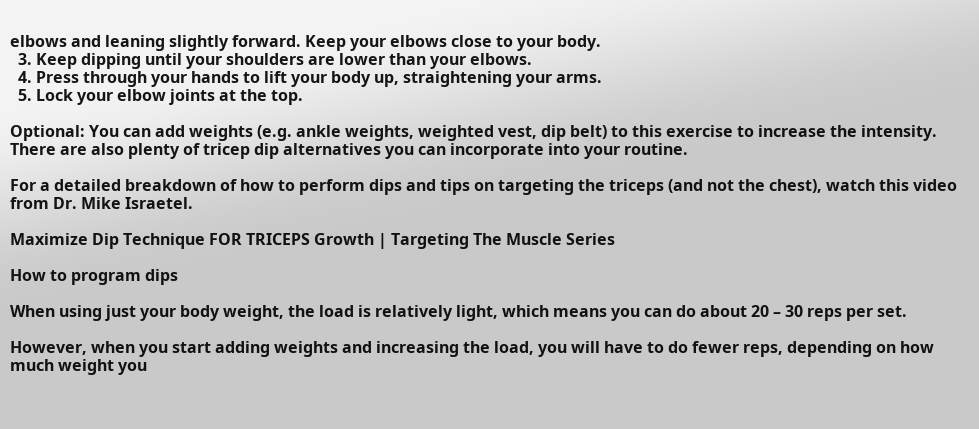elbows and leaning slightly forward. Keep your elbows close to your body.
  3. Keep dipping until your shoulders are lower than your elbows.
  4. Press through your hands to lift your body up, straightening your arms.
  5. Lock your elbow joints at the top.

Optional: You can add weights (e.g. ankle weights, weighted vest, dip belt) to this exercise to increase the intensity. There are also plenty of tricep dip alternatives you can incorporate into your routine.

For a detailed breakdown of how to perform dips and tips on targeting the triceps (and not the chest), watch this video from Dr. Mike Israetel.

Maximize Dip Technique FOR TRICEPS Growth | Targeting The Muscle Series

How to program dips

When using just your body weight, the load is relatively light, which means you can do about 20 – 30 reps per set.

However, when you start adding weights and increasing the load, you will have to do fewer reps, depending on how much weight you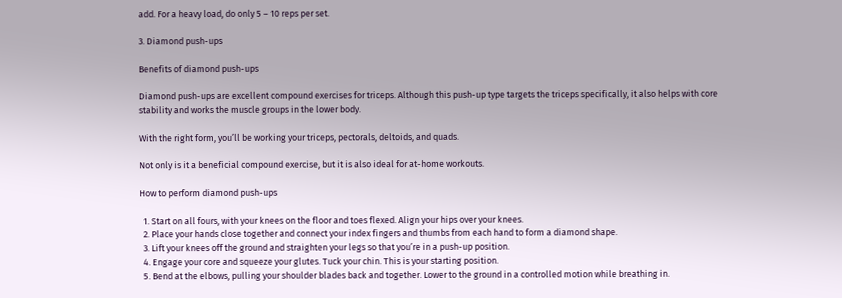add. For a heavy load, do only 5 – 10 reps per set.

3. Diamond push-ups

Benefits of diamond push-ups

Diamond push-ups are excellent compound exercises for triceps. Although this push-up type targets the triceps specifically, it also helps with core stability and works the muscle groups in the lower body.

With the right form, you’ll be working your triceps, pectorals, deltoids, and quads.

Not only is it a beneficial compound exercise, but it is also ideal for at-home workouts.

How to perform diamond push-ups

  1. Start on all fours, with your knees on the floor and toes flexed. Align your hips over your knees.
  2. Place your hands close together and connect your index fingers and thumbs from each hand to form a diamond shape.
  3. Lift your knees off the ground and straighten your legs so that you’re in a push-up position.
  4. Engage your core and squeeze your glutes. Tuck your chin. This is your starting position.
  5. Bend at the elbows, pulling your shoulder blades back and together. Lower to the ground in a controlled motion while breathing in.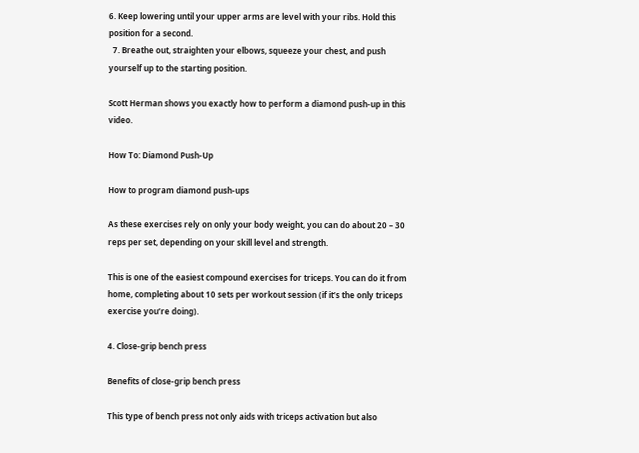6. Keep lowering until your upper arms are level with your ribs. Hold this position for a second.
  7. Breathe out, straighten your elbows, squeeze your chest, and push yourself up to the starting position.

Scott Herman shows you exactly how to perform a diamond push-up in this video.

How To: Diamond Push-Up

How to program diamond push-ups

As these exercises rely on only your body weight, you can do about 20 – 30 reps per set, depending on your skill level and strength.

This is one of the easiest compound exercises for triceps. You can do it from home, completing about 10 sets per workout session (if it’s the only triceps exercise you’re doing).

4. Close-grip bench press

Benefits of close-grip bench press

This type of bench press not only aids with triceps activation but also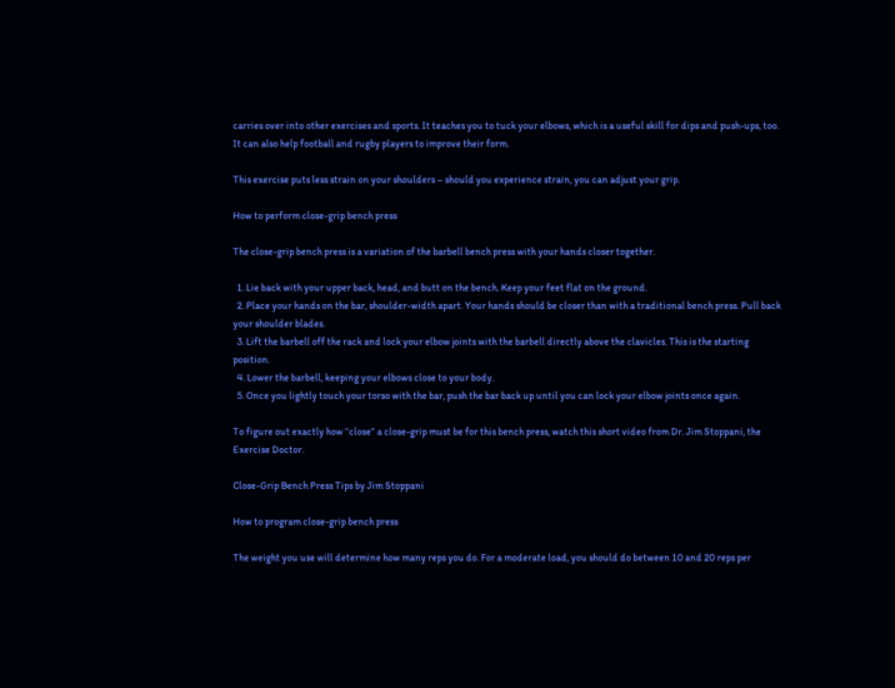carries over into other exercises and sports. It teaches you to tuck your elbows, which is a useful skill for dips and push-ups, too. It can also help football and rugby players to improve their form.

This exercise puts less strain on your shoulders – should you experience strain, you can adjust your grip.

How to perform close-grip bench press

The close-grip bench press is a variation of the barbell bench press with your hands closer together.

  1. Lie back with your upper back, head, and butt on the bench. Keep your feet flat on the ground.
  2. Place your hands on the bar, shoulder-width apart. Your hands should be closer than with a traditional bench press. Pull back your shoulder blades.
  3. Lift the barbell off the rack and lock your elbow joints with the barbell directly above the clavicles. This is the starting position.
  4. Lower the barbell, keeping your elbows close to your body.
  5. Once you lightly touch your torso with the bar, push the bar back up until you can lock your elbow joints once again.

To figure out exactly how “close” a close-grip must be for this bench press, watch this short video from Dr. Jim Stoppani, the Exercise Doctor.

Close-Grip Bench Press Tips by Jim Stoppani

How to program close-grip bench press

The weight you use will determine how many reps you do. For a moderate load, you should do between 10 and 20 reps per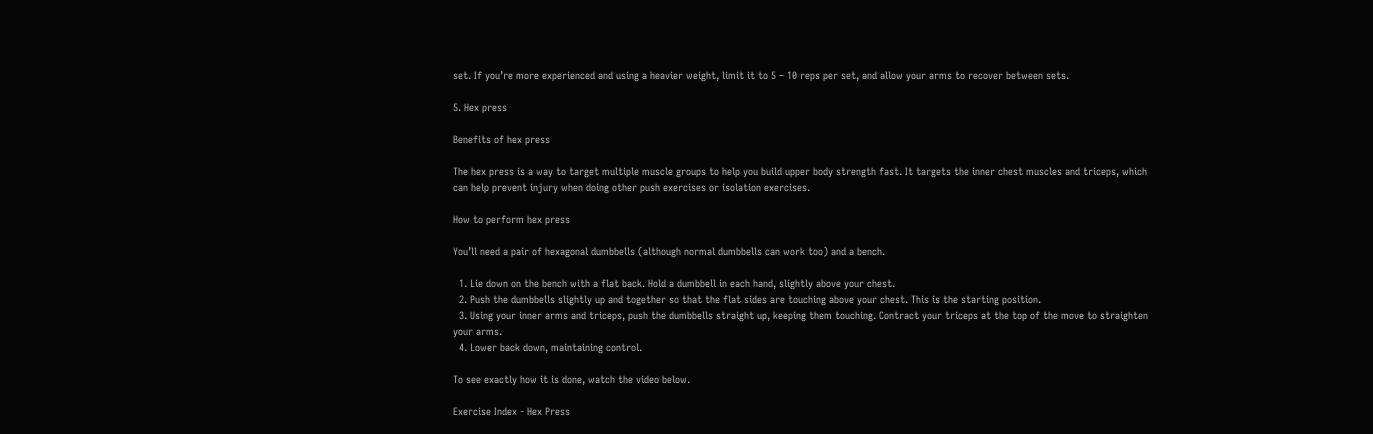set. If you’re more experienced and using a heavier weight, limit it to 5 – 10 reps per set, and allow your arms to recover between sets.

5. Hex press

Benefits of hex press

The hex press is a way to target multiple muscle groups to help you build upper body strength fast. It targets the inner chest muscles and triceps, which can help prevent injury when doing other push exercises or isolation exercises.

How to perform hex press

You’ll need a pair of hexagonal dumbbells (although normal dumbbells can work too) and a bench.

  1. Lie down on the bench with a flat back. Hold a dumbbell in each hand, slightly above your chest.
  2. Push the dumbbells slightly up and together so that the flat sides are touching above your chest. This is the starting position.
  3. Using your inner arms and triceps, push the dumbbells straight up, keeping them touching. Contract your triceps at the top of the move to straighten your arms.
  4. Lower back down, maintaining control.

To see exactly how it is done, watch the video below.

Exercise Index - Hex Press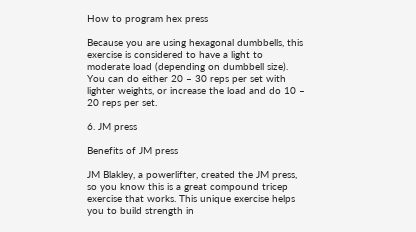How to program hex press

Because you are using hexagonal dumbbells, this exercise is considered to have a light to moderate load (depending on dumbbell size). You can do either 20 – 30 reps per set with lighter weights, or increase the load and do 10 – 20 reps per set.

6. JM press

Benefits of JM press

JM Blakley, a powerlifter, created the JM press, so you know this is a great compound tricep exercise that works. This unique exercise helps you to build strength in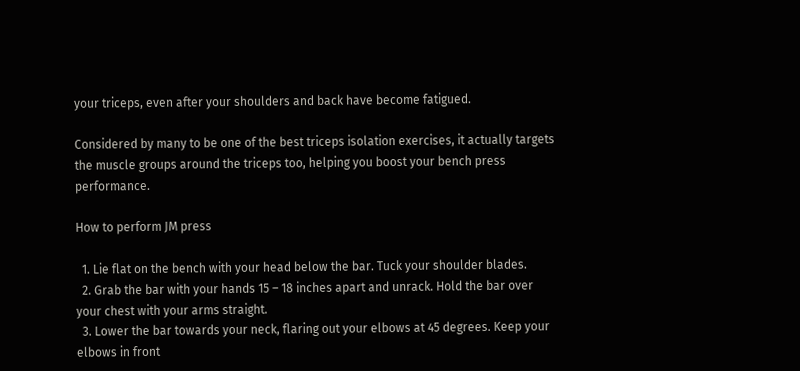your triceps, even after your shoulders and back have become fatigued.

Considered by many to be one of the best triceps isolation exercises, it actually targets the muscle groups around the triceps too, helping you boost your bench press performance.

How to perform JM press

  1. Lie flat on the bench with your head below the bar. Tuck your shoulder blades.
  2. Grab the bar with your hands 15 – 18 inches apart and unrack. Hold the bar over your chest with your arms straight.
  3. Lower the bar towards your neck, flaring out your elbows at 45 degrees. Keep your elbows in front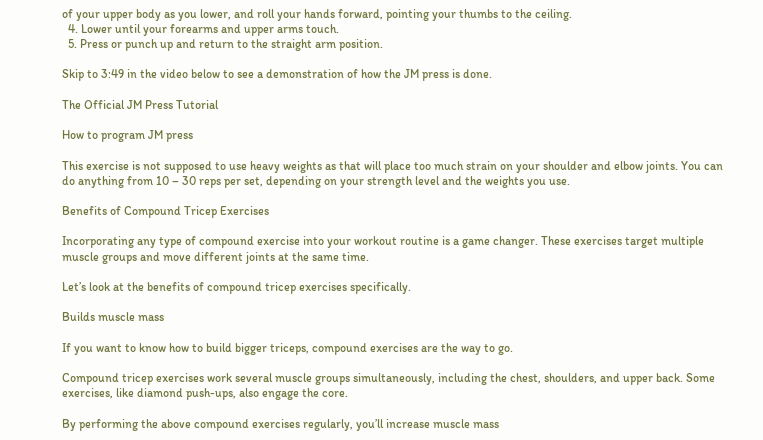of your upper body as you lower, and roll your hands forward, pointing your thumbs to the ceiling.
  4. Lower until your forearms and upper arms touch.
  5. Press or punch up and return to the straight arm position.

Skip to 3:49 in the video below to see a demonstration of how the JM press is done.

The Official JM Press Tutorial

How to program JM press

This exercise is not supposed to use heavy weights as that will place too much strain on your shoulder and elbow joints. You can do anything from 10 – 30 reps per set, depending on your strength level and the weights you use.

Benefits of Compound Tricep Exercises

Incorporating any type of compound exercise into your workout routine is a game changer. These exercises target multiple muscle groups and move different joints at the same time.

Let’s look at the benefits of compound tricep exercises specifically.

Builds muscle mass

If you want to know how to build bigger triceps, compound exercises are the way to go.

Compound tricep exercises work several muscle groups simultaneously, including the chest, shoulders, and upper back. Some exercises, like diamond push-ups, also engage the core.

By performing the above compound exercises regularly, you’ll increase muscle mass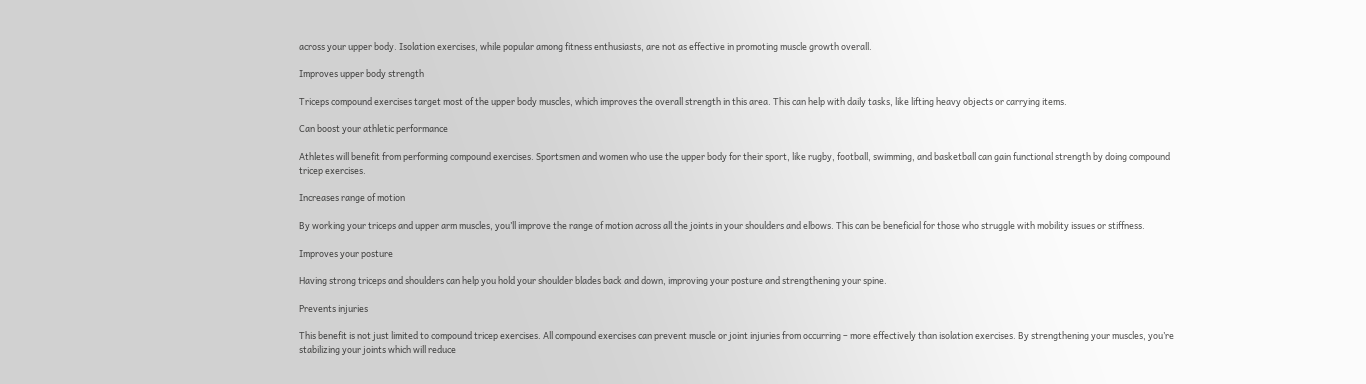across your upper body. Isolation exercises, while popular among fitness enthusiasts, are not as effective in promoting muscle growth overall.

Improves upper body strength

Triceps compound exercises target most of the upper body muscles, which improves the overall strength in this area. This can help with daily tasks, like lifting heavy objects or carrying items.

Can boost your athletic performance

Athletes will benefit from performing compound exercises. Sportsmen and women who use the upper body for their sport, like rugby, football, swimming, and basketball can gain functional strength by doing compound tricep exercises.

Increases range of motion

By working your triceps and upper arm muscles, you’ll improve the range of motion across all the joints in your shoulders and elbows. This can be beneficial for those who struggle with mobility issues or stiffness.

Improves your posture

Having strong triceps and shoulders can help you hold your shoulder blades back and down, improving your posture and strengthening your spine.

Prevents injuries

This benefit is not just limited to compound tricep exercises. All compound exercises can prevent muscle or joint injuries from occurring – more effectively than isolation exercises. By strengthening your muscles, you’re stabilizing your joints which will reduce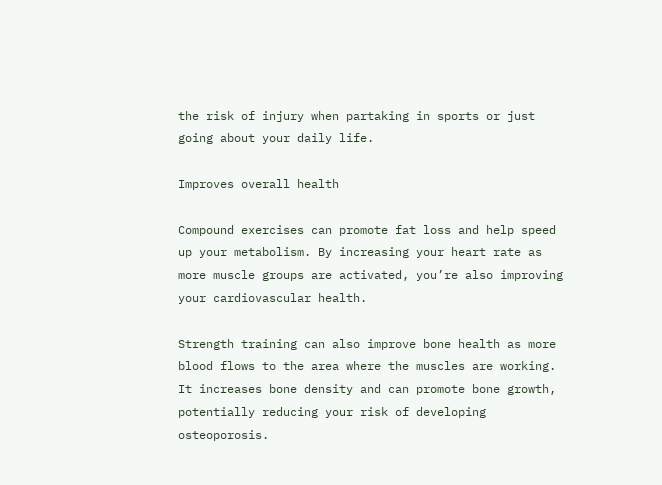the risk of injury when partaking in sports or just going about your daily life.

Improves overall health

Compound exercises can promote fat loss and help speed up your metabolism. By increasing your heart rate as more muscle groups are activated, you’re also improving your cardiovascular health.

Strength training can also improve bone health as more blood flows to the area where the muscles are working. It increases bone density and can promote bone growth, potentially reducing your risk of developing osteoporosis.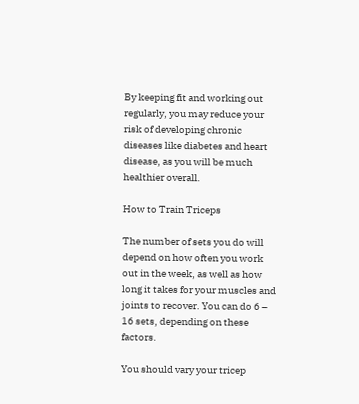By keeping fit and working out regularly, you may reduce your risk of developing chronic diseases like diabetes and heart disease, as you will be much healthier overall.

How to Train Triceps

The number of sets you do will depend on how often you work out in the week, as well as how long it takes for your muscles and joints to recover. You can do 6 – 16 sets, depending on these factors.

You should vary your tricep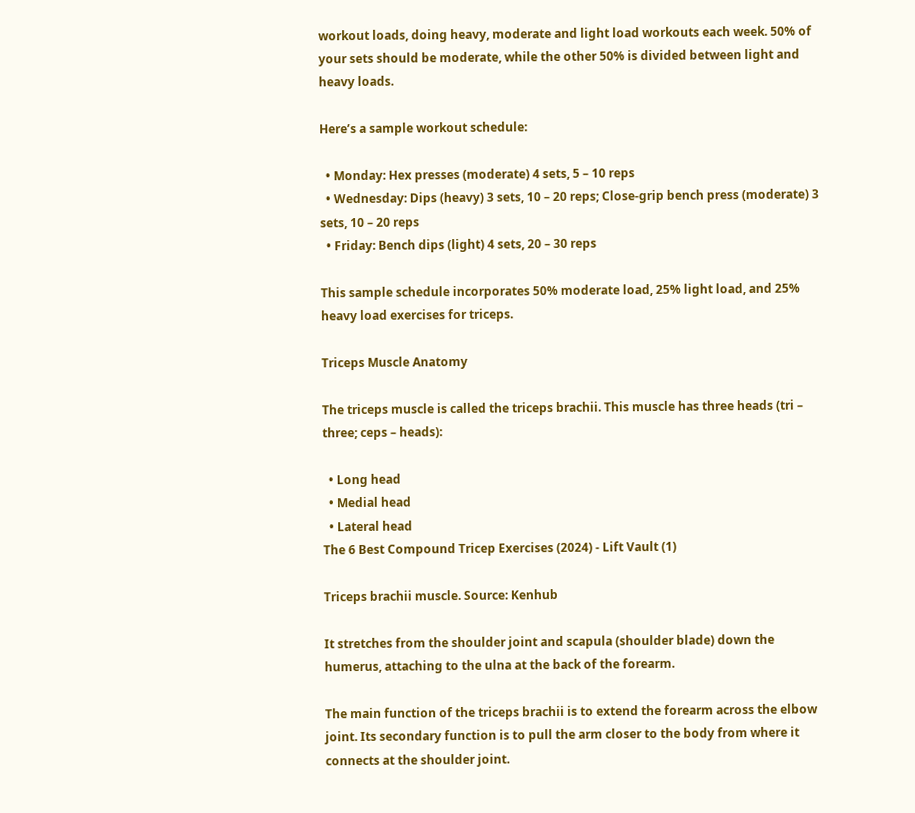workout loads, doing heavy, moderate and light load workouts each week. 50% of your sets should be moderate, while the other 50% is divided between light and heavy loads.

Here’s a sample workout schedule:

  • Monday: Hex presses (moderate) 4 sets, 5 – 10 reps
  • Wednesday: Dips (heavy) 3 sets, 10 – 20 reps; Close-grip bench press (moderate) 3 sets, 10 – 20 reps
  • Friday: Bench dips (light) 4 sets, 20 – 30 reps

This sample schedule incorporates 50% moderate load, 25% light load, and 25% heavy load exercises for triceps.

Triceps Muscle Anatomy

The triceps muscle is called the triceps brachii. This muscle has three heads (tri – three; ceps – heads):

  • Long head
  • Medial head
  • Lateral head
The 6 Best Compound Tricep Exercises (2024) - Lift Vault (1)

Triceps brachii muscle. Source: Kenhub

It stretches from the shoulder joint and scapula (shoulder blade) down the humerus, attaching to the ulna at the back of the forearm.

The main function of the triceps brachii is to extend the forearm across the elbow joint. Its secondary function is to pull the arm closer to the body from where it connects at the shoulder joint.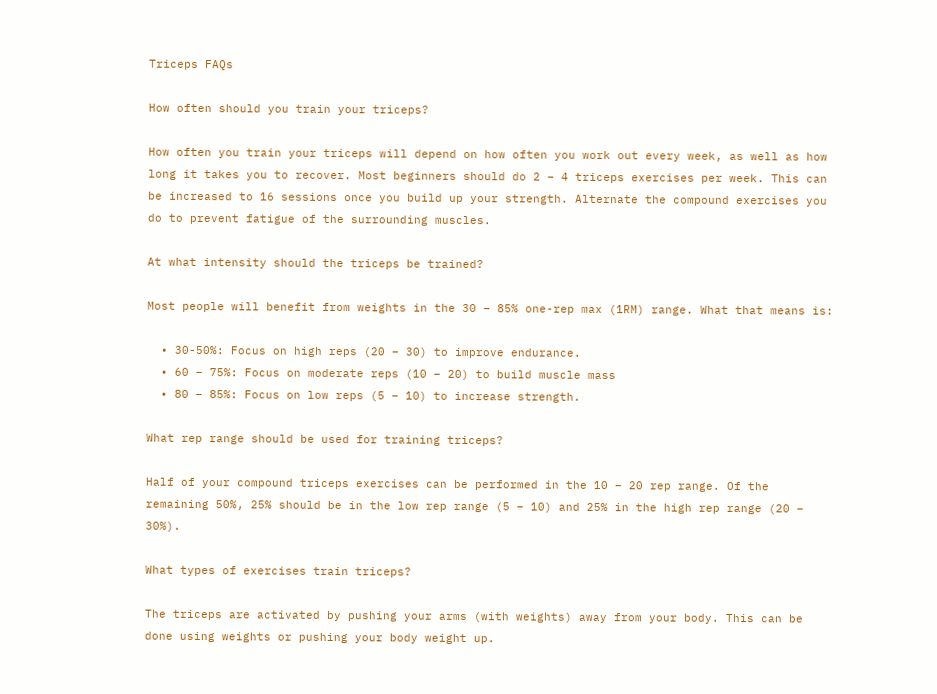Triceps FAQs

How often should you train your triceps?

How often you train your triceps will depend on how often you work out every week, as well as how long it takes you to recover. Most beginners should do 2 – 4 triceps exercises per week. This can be increased to 16 sessions once you build up your strength. Alternate the compound exercises you do to prevent fatigue of the surrounding muscles.

At what intensity should the triceps be trained?

Most people will benefit from weights in the 30 – 85% one-rep max (1RM) range. What that means is:

  • 30-50%: Focus on high reps (20 – 30) to improve endurance.
  • 60 – 75%: Focus on moderate reps (10 – 20) to build muscle mass
  • 80 – 85%: Focus on low reps (5 – 10) to increase strength.

What rep range should be used for training triceps?

Half of your compound triceps exercises can be performed in the 10 – 20 rep range. Of the remaining 50%, 25% should be in the low rep range (5 – 10) and 25% in the high rep range (20 – 30%).

What types of exercises train triceps?

The triceps are activated by pushing your arms (with weights) away from your body. This can be done using weights or pushing your body weight up.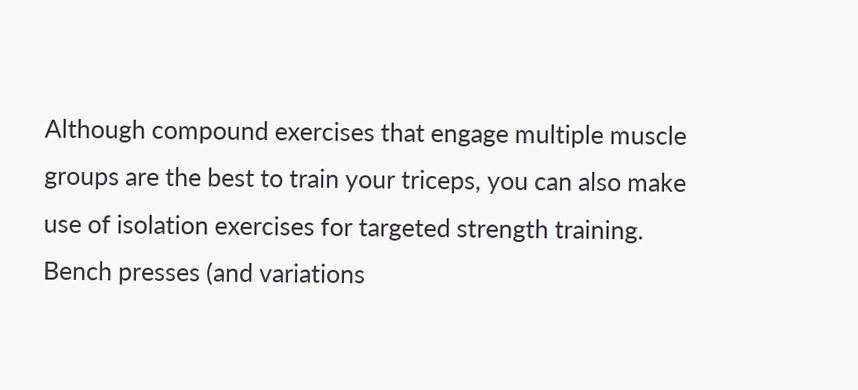Although compound exercises that engage multiple muscle groups are the best to train your triceps, you can also make use of isolation exercises for targeted strength training. Bench presses (and variations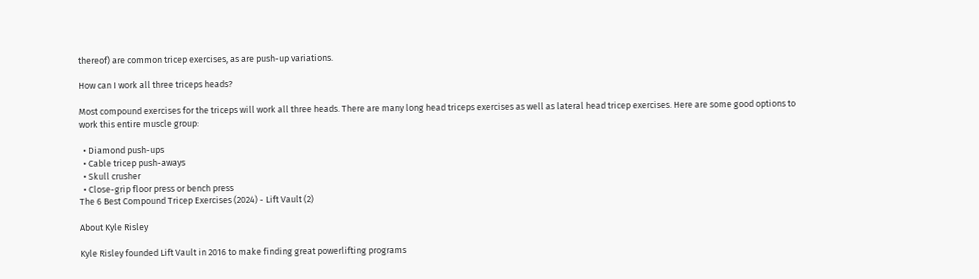thereof) are common tricep exercises, as are push-up variations.

How can I work all three triceps heads?

Most compound exercises for the triceps will work all three heads. There are many long head triceps exercises as well as lateral head tricep exercises. Here are some good options to work this entire muscle group:

  • Diamond push-ups
  • Cable tricep push-aways
  • Skull crusher
  • Close-grip floor press or bench press
The 6 Best Compound Tricep Exercises (2024) - Lift Vault (2)

About Kyle Risley

Kyle Risley founded Lift Vault in 2016 to make finding great powerlifting programs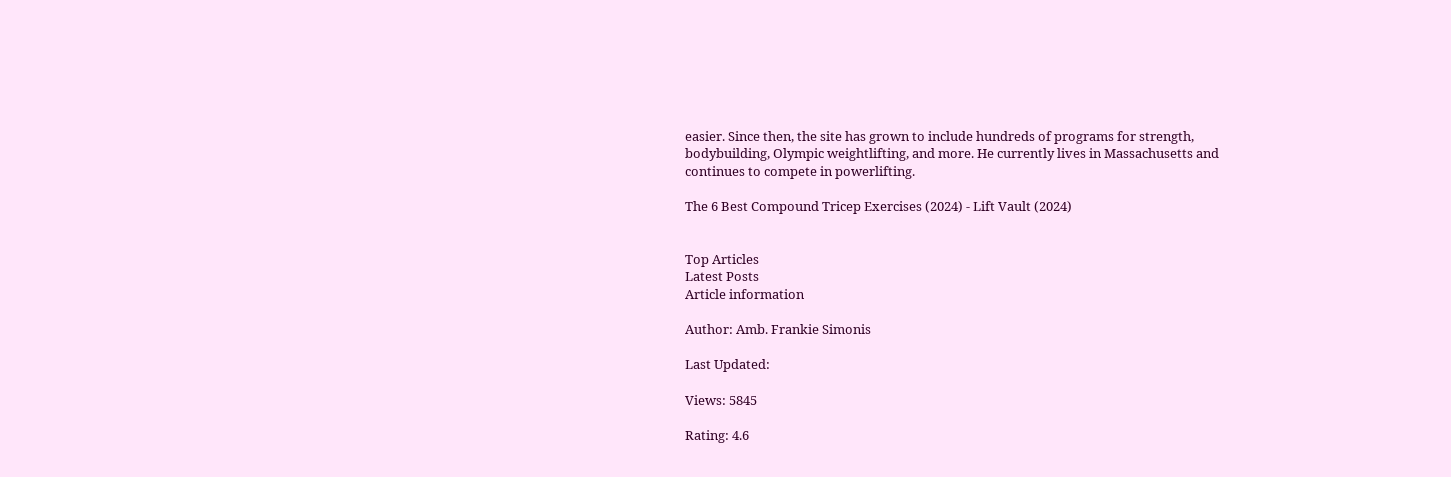easier. Since then, the site has grown to include hundreds of programs for strength, bodybuilding, Olympic weightlifting, and more. He currently lives in Massachusetts and continues to compete in powerlifting.

The 6 Best Compound Tricep Exercises (2024) - Lift Vault (2024)


Top Articles
Latest Posts
Article information

Author: Amb. Frankie Simonis

Last Updated:

Views: 5845

Rating: 4.6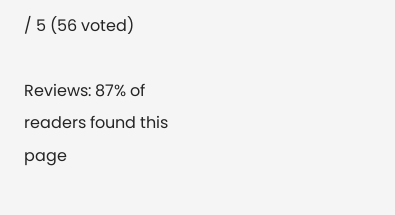/ 5 (56 voted)

Reviews: 87% of readers found this page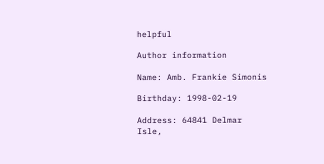helpful

Author information

Name: Amb. Frankie Simonis

Birthday: 1998-02-19

Address: 64841 Delmar Isle,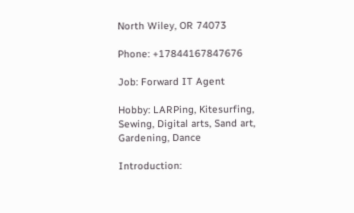North Wiley, OR 74073

Phone: +17844167847676

Job: Forward IT Agent

Hobby: LARPing, Kitesurfing, Sewing, Digital arts, Sand art, Gardening, Dance

Introduction: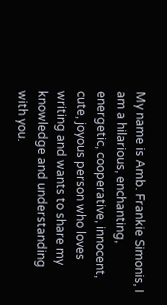My name is Amb. Frankie Simonis, I am a hilarious, enchanting, energetic, cooperative, innocent, cute, joyous person who loves writing and wants to share my knowledge and understanding with you.